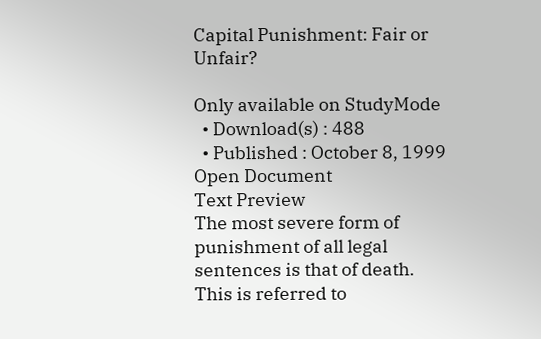Capital Punishment: Fair or Unfair?

Only available on StudyMode
  • Download(s) : 488
  • Published : October 8, 1999
Open Document
Text Preview
The most severe form of punishment of all legal sentences is that of death. This is referred to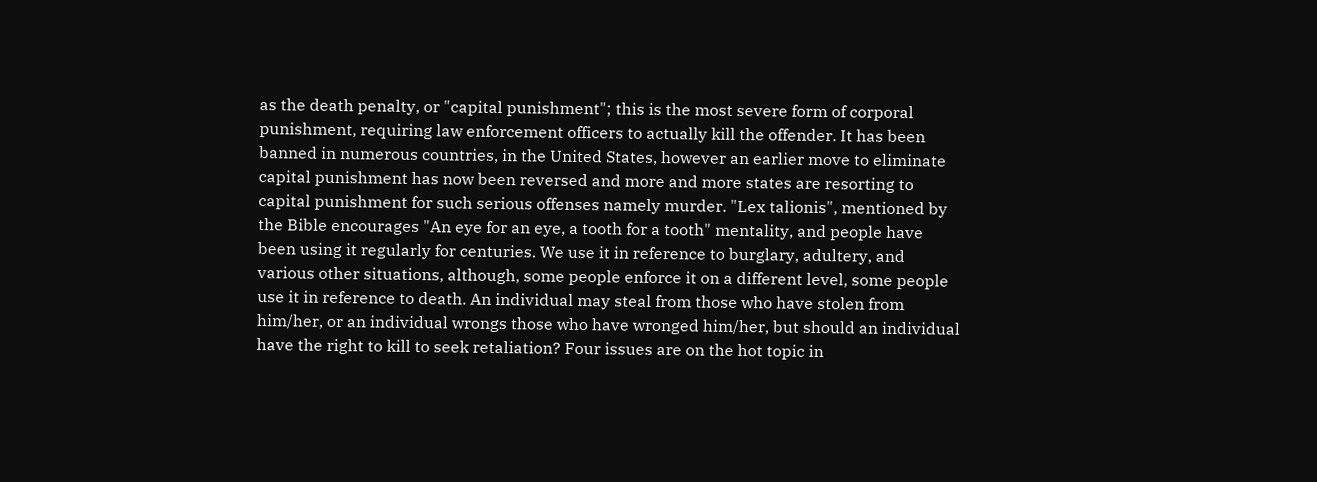as the death penalty, or "capital punishment"; this is the most severe form of corporal punishment, requiring law enforcement officers to actually kill the offender. It has been banned in numerous countries, in the United States, however an earlier move to eliminate capital punishment has now been reversed and more and more states are resorting to capital punishment for such serious offenses namely murder. "Lex talionis", mentioned by the Bible encourages "An eye for an eye, a tooth for a tooth" mentality, and people have been using it regularly for centuries. We use it in reference to burglary, adultery, and various other situations, although, some people enforce it on a different level, some people use it in reference to death. An individual may steal from those who have stolen from him/her, or an individual wrongs those who have wronged him/her, but should an individual have the right to kill to seek retaliation? Four issues are on the hot topic in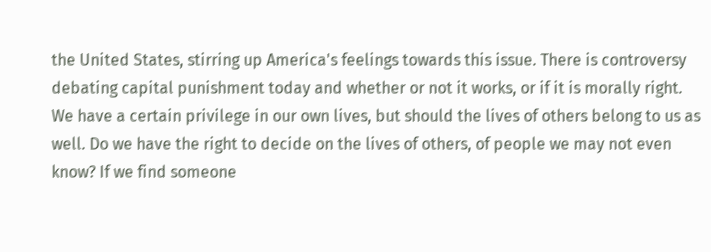the United States, stirring up America's feelings towards this issue. There is controversy debating capital punishment today and whether or not it works, or if it is morally right. We have a certain privilege in our own lives, but should the lives of others belong to us as well. Do we have the right to decide on the lives of others, of people we may not even know? If we find someone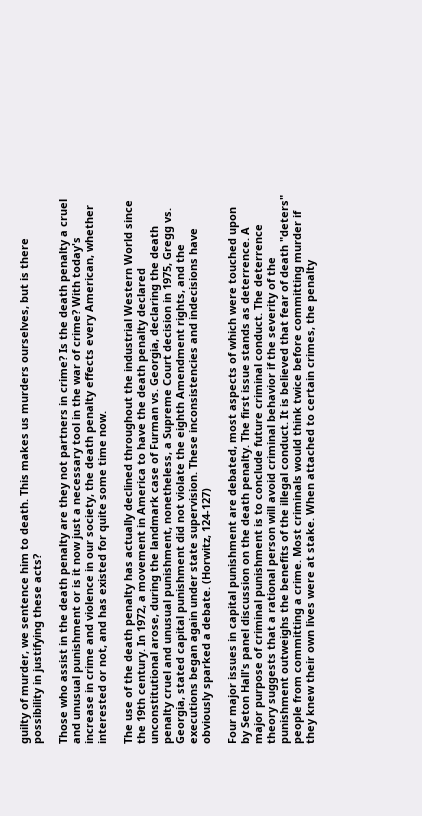guilty of murder, we sentence him to death. This makes us murders ourselves, but is there possibility in justifying these acts?

Those who assist in the death penalty are they not partners in crime? Is the death penalty a cruel and unusual punishment or is it now just a necessary tool in the war of crime? With today's increase in crime and violence in our society, the death penalty effects every American, whether interested or not, and has existed for quite some time now.

The use of the death penalty has actually declined throughout the industrial Western World since the 19th century. In 1972, a movement in America to have the death penalty declared unconstitutional arose, during the landmark case of Furman vs. Georgia, declaring the death penalty cruel and unusual punishment, nonetheless, a Supreme Court decision in 1975, Gregg vs. Georgia, stated capital punishment did not violate the eighth Amendment rights, and the executions began again under state supervision. These inconsistencies and indecisions have obviously sparked a debate. (Horwitz, 124-127)

Four major issues in capital punishment are debated, most aspects of which were touched upon by Seton Hall's panel discussion on the death penalty. The first issue stands as deterrence. A major purpose of criminal punishment is to conclude future criminal conduct. The deterrence theory suggests that a rational person will avoid criminal behavior if the severity of the punishment outweighs the benefits of the illegal conduct. It is believed that fear of death "deters" people from committing a crime. Most criminals would think twice before committing murder if they knew their own lives were at stake. When attached to certain crimes, the penalty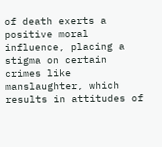of death exerts a positive moral influence, placing a stigma on certain crimes like manslaughter, which results in attitudes of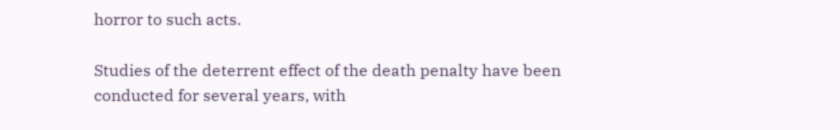horror to such acts.

Studies of the deterrent effect of the death penalty have been conducted for several years, with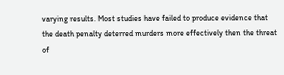varying results. Most studies have failed to produce evidence that the death penalty deterred murders more effectively then the threat of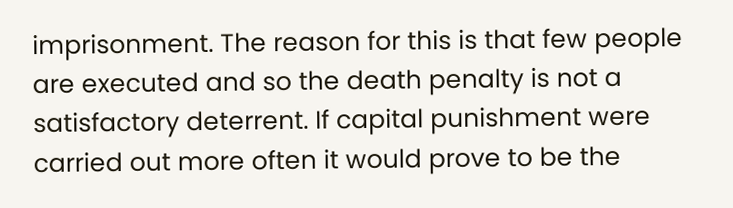imprisonment. The reason for this is that few people are executed and so the death penalty is not a satisfactory deterrent. If capital punishment were carried out more often it would prove to be the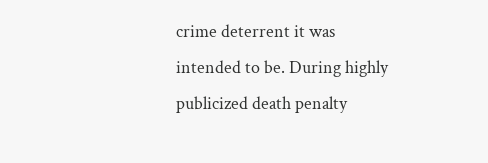crime deterrent it was intended to be. During highly publicized death penalty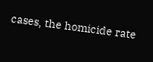cases, the homicide rate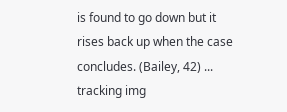is found to go down but it rises back up when the case concludes. (Bailey, 42) ...
tracking img